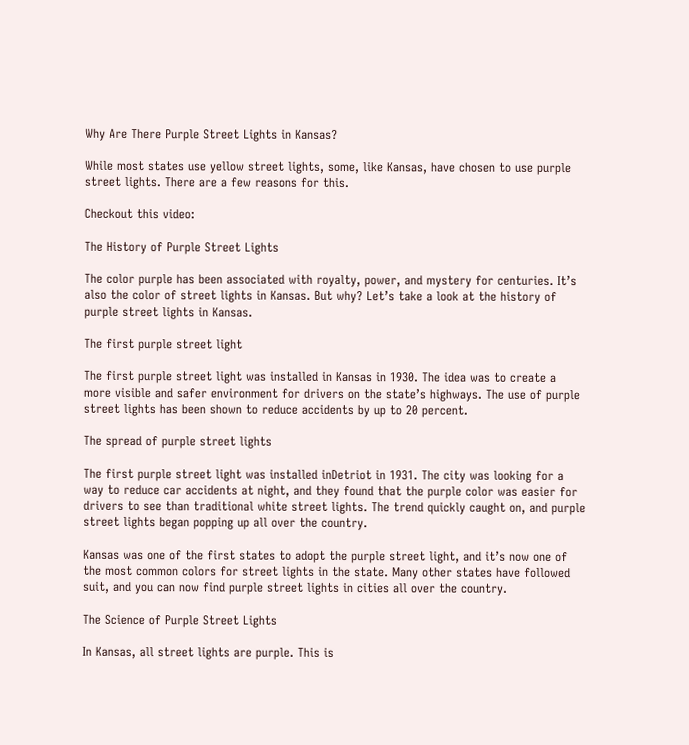Why Are There Purple Street Lights in Kansas?

While most states use yellow street lights, some, like Kansas, have chosen to use purple street lights. There are a few reasons for this.

Checkout this video:

The History of Purple Street Lights

The color purple has been associated with royalty, power, and mystery for centuries. It’s also the color of street lights in Kansas. But why? Let’s take a look at the history of purple street lights in Kansas.

The first purple street light

The first purple street light was installed in Kansas in 1930. The idea was to create a more visible and safer environment for drivers on the state’s highways. The use of purple street lights has been shown to reduce accidents by up to 20 percent.

The spread of purple street lights

The first purple street light was installed inDetriot in 1931. The city was looking for a way to reduce car accidents at night, and they found that the purple color was easier for drivers to see than traditional white street lights. The trend quickly caught on, and purple street lights began popping up all over the country.

Kansas was one of the first states to adopt the purple street light, and it’s now one of the most common colors for street lights in the state. Many other states have followed suit, and you can now find purple street lights in cities all over the country.

The Science of Purple Street Lights

In Kansas, all street lights are purple. This is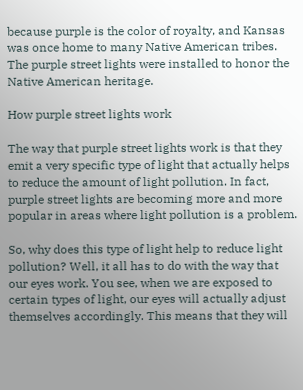because purple is the color of royalty, and Kansas was once home to many Native American tribes. The purple street lights were installed to honor the Native American heritage.

How purple street lights work

The way that purple street lights work is that they emit a very specific type of light that actually helps to reduce the amount of light pollution. In fact, purple street lights are becoming more and more popular in areas where light pollution is a problem.

So, why does this type of light help to reduce light pollution? Well, it all has to do with the way that our eyes work. You see, when we are exposed to certain types of light, our eyes will actually adjust themselves accordingly. This means that they will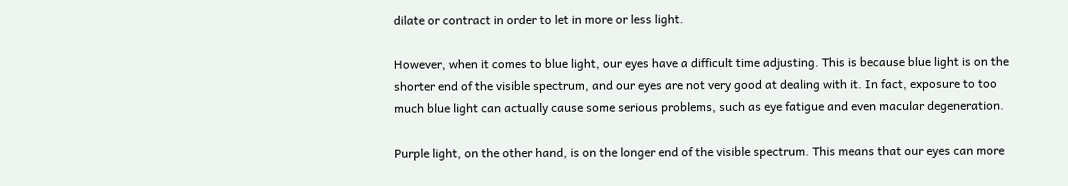dilate or contract in order to let in more or less light.

However, when it comes to blue light, our eyes have a difficult time adjusting. This is because blue light is on the shorter end of the visible spectrum, and our eyes are not very good at dealing with it. In fact, exposure to too much blue light can actually cause some serious problems, such as eye fatigue and even macular degeneration.

Purple light, on the other hand, is on the longer end of the visible spectrum. This means that our eyes can more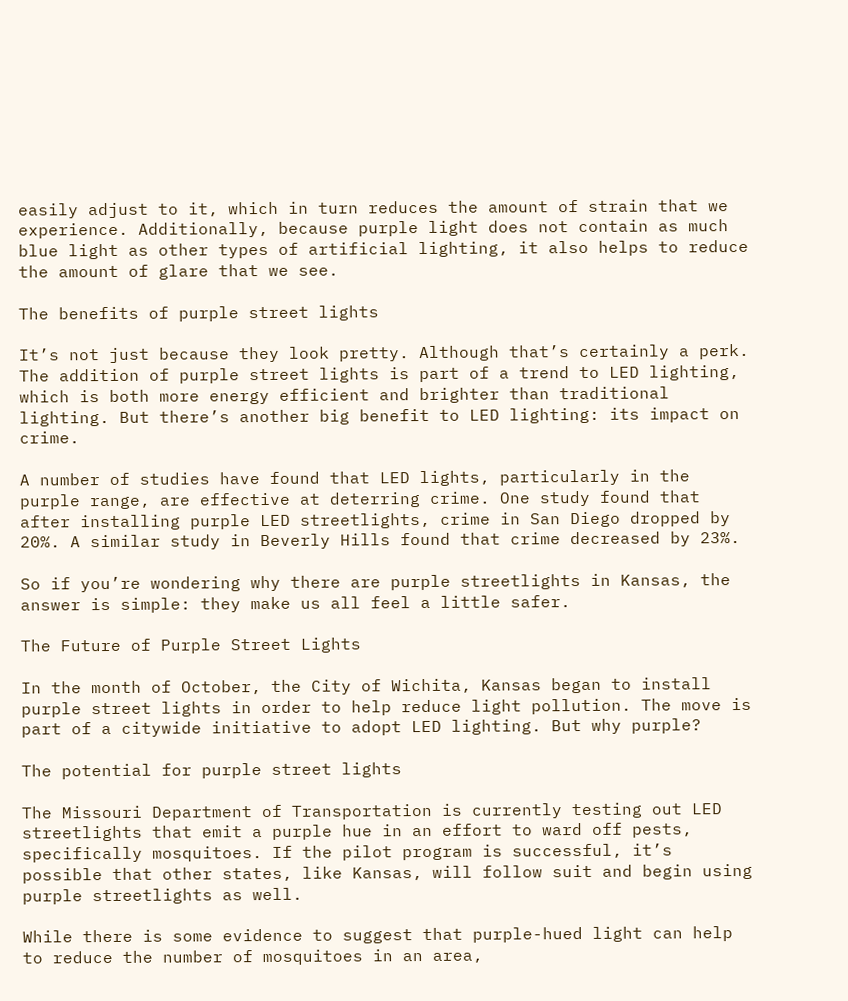easily adjust to it, which in turn reduces the amount of strain that we experience. Additionally, because purple light does not contain as much blue light as other types of artificial lighting, it also helps to reduce the amount of glare that we see.

The benefits of purple street lights

It’s not just because they look pretty. Although that’s certainly a perk. The addition of purple street lights is part of a trend to LED lighting, which is both more energy efficient and brighter than traditional lighting. But there’s another big benefit to LED lighting: its impact on crime.

A number of studies have found that LED lights, particularly in the purple range, are effective at deterring crime. One study found that after installing purple LED streetlights, crime in San Diego dropped by 20%. A similar study in Beverly Hills found that crime decreased by 23%.

So if you’re wondering why there are purple streetlights in Kansas, the answer is simple: they make us all feel a little safer.

The Future of Purple Street Lights

In the month of October, the City of Wichita, Kansas began to install purple street lights in order to help reduce light pollution. The move is part of a citywide initiative to adopt LED lighting. But why purple?

The potential for purple street lights

The Missouri Department of Transportation is currently testing out LED streetlights that emit a purple hue in an effort to ward off pests, specifically mosquitoes. If the pilot program is successful, it’s possible that other states, like Kansas, will follow suit and begin using purple streetlights as well.

While there is some evidence to suggest that purple-hued light can help to reduce the number of mosquitoes in an area,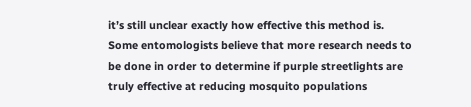it’s still unclear exactly how effective this method is. Some entomologists believe that more research needs to be done in order to determine if purple streetlights are truly effective at reducing mosquito populations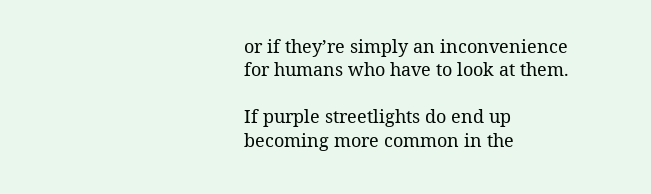or if they’re simply an inconvenience for humans who have to look at them.

If purple streetlights do end up becoming more common in the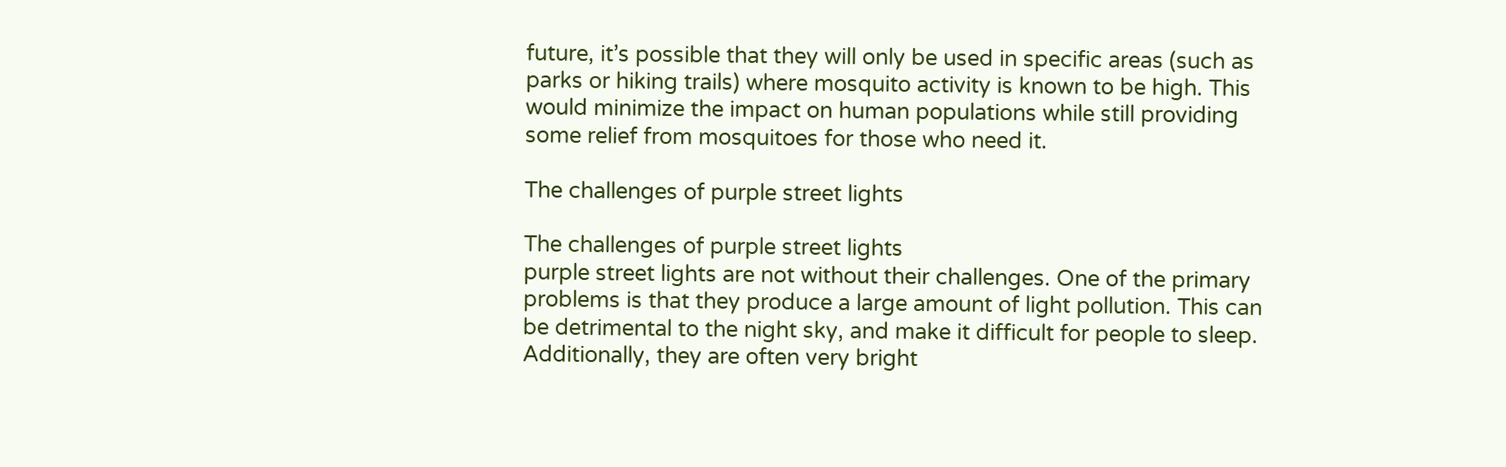future, it’s possible that they will only be used in specific areas (such as parks or hiking trails) where mosquito activity is known to be high. This would minimize the impact on human populations while still providing some relief from mosquitoes for those who need it.

The challenges of purple street lights

The challenges of purple street lights
purple street lights are not without their challenges. One of the primary problems is that they produce a large amount of light pollution. This can be detrimental to the night sky, and make it difficult for people to sleep. Additionally, they are often very bright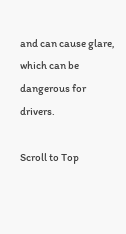and can cause glare, which can be dangerous for drivers.

Scroll to Top